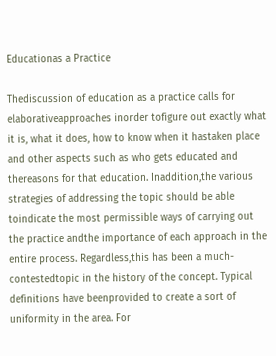Educationas a Practice

Thediscussion of education as a practice calls for elaborativeapproaches inorder tofigure out exactly what it is, what it does, how to know when it hastaken place and other aspects such as who gets educated and thereasons for that education. Inaddition,the various strategies of addressing the topic should be able toindicate the most permissible ways of carrying out the practice andthe importance of each approach in the entire process. Regardless,this has been a much-contestedtopic in the history of the concept. Typical definitions have beenprovided to create a sort of uniformity in the area. For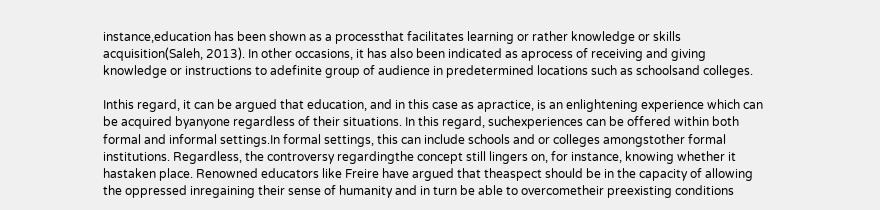instance,education has been shown as a processthat facilitates learning or rather knowledge or skills acquisition(Saleh, 2013). In other occasions, it has also been indicated as aprocess of receiving and giving knowledge or instructions to adefinite group of audience in predetermined locations such as schoolsand colleges.

Inthis regard, it can be argued that education, and in this case as apractice, is an enlightening experience which can be acquired byanyone regardless of their situations. In this regard, suchexperiences can be offered within both formal and informal settings.In formal settings, this can include schools and or colleges amongstother formal institutions. Regardless, the controversy regardingthe concept still lingers on, for instance, knowing whether it hastaken place. Renowned educators like Freire have argued that theaspect should be in the capacity of allowing the oppressed inregaining their sense of humanity and in turn be able to overcometheir preexisting conditions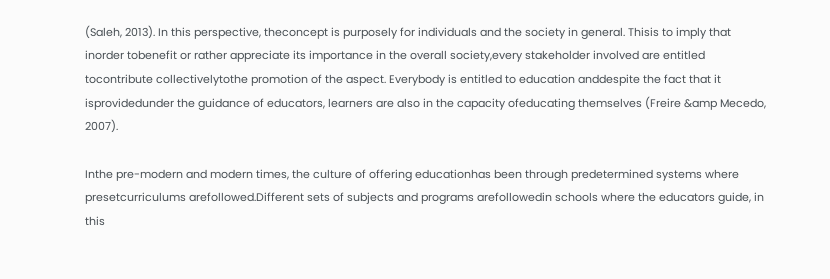(Saleh, 2013). In this perspective, theconcept is purposely for individuals and the society in general. Thisis to imply that inorder tobenefit or rather appreciate its importance in the overall society,every stakeholder involved are entitled tocontribute collectivelytothe promotion of the aspect. Everybody is entitled to education anddespite the fact that it isprovidedunder the guidance of educators, learners are also in the capacity ofeducating themselves (Freire &amp Mecedo, 2007).

Inthe pre-modern and modern times, the culture of offering educationhas been through predetermined systems where presetcurriculums arefollowed.Different sets of subjects and programs arefollowedin schools where the educators guide, in this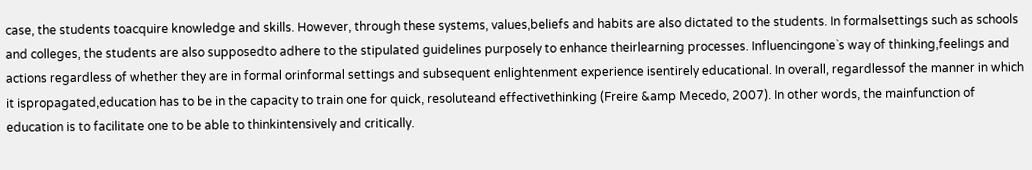case, the students toacquire knowledge and skills. However, through these systems, values,beliefs and habits are also dictated to the students. In formalsettings such as schools and colleges, the students are also supposedto adhere to the stipulated guidelines purposely to enhance theirlearning processes. Influencingone`s way of thinking,feelings and actions regardless of whether they are in formal orinformal settings and subsequent enlightenment experience isentirely educational. In overall, regardlessof the manner in which it ispropagated,education has to be in the capacity to train one for quick, resoluteand effectivethinking (Freire &amp Mecedo, 2007). In other words, the mainfunction of education is to facilitate one to be able to thinkintensively and critically.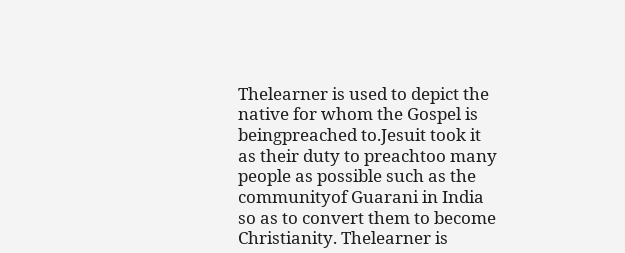Thelearner is used to depict the native for whom the Gospel is beingpreached to.Jesuit took it as their duty to preachtoo many people as possible such as the communityof Guarani in India so as to convert them to become Christianity. Thelearner is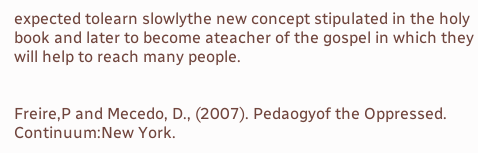expected tolearn slowlythe new concept stipulated in the holy book and later to become ateacher of the gospel in which they will help to reach many people.


Freire,P and Mecedo, D., (2007). Pedaogyof the Oppressed. Continuum:New York.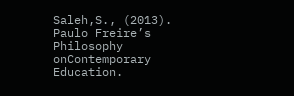Saleh,S., (2013). Paulo Freire’s Philosophy onContemporary Education.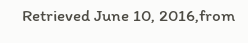Retrieved June 10, 2016,from